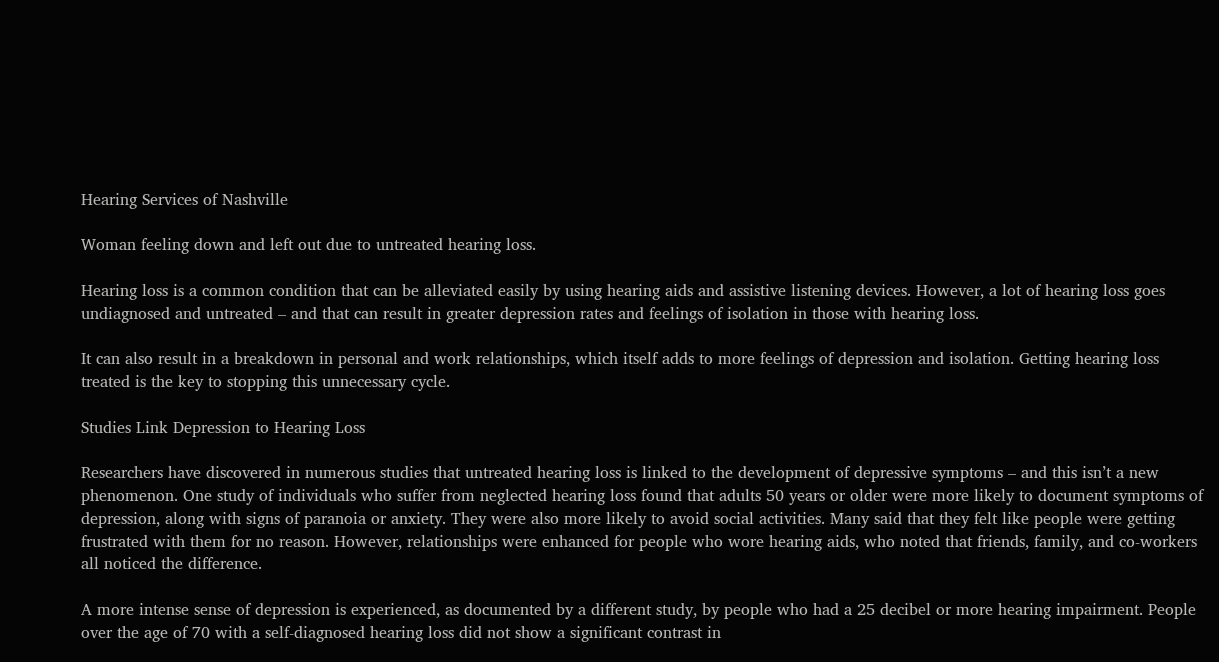Hearing Services of Nashville

Woman feeling down and left out due to untreated hearing loss.

Hearing loss is a common condition that can be alleviated easily by using hearing aids and assistive listening devices. However, a lot of hearing loss goes undiagnosed and untreated – and that can result in greater depression rates and feelings of isolation in those with hearing loss.

It can also result in a breakdown in personal and work relationships, which itself adds to more feelings of depression and isolation. Getting hearing loss treated is the key to stopping this unnecessary cycle.

Studies Link Depression to Hearing Loss

Researchers have discovered in numerous studies that untreated hearing loss is linked to the development of depressive symptoms – and this isn’t a new phenomenon. One study of individuals who suffer from neglected hearing loss found that adults 50 years or older were more likely to document symptoms of depression, along with signs of paranoia or anxiety. They were also more likely to avoid social activities. Many said that they felt like people were getting frustrated with them for no reason. However, relationships were enhanced for people who wore hearing aids, who noted that friends, family, and co-workers all noticed the difference.

A more intense sense of depression is experienced, as documented by a different study, by people who had a 25 decibel or more hearing impairment. People over the age of 70 with a self-diagnosed hearing loss did not show a significant contrast in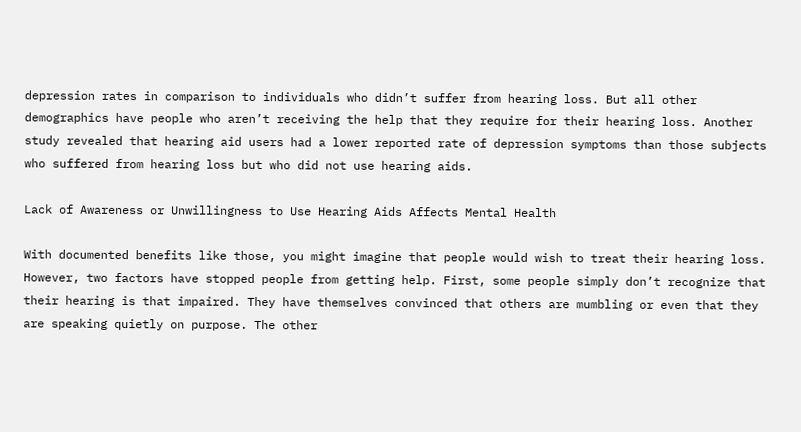depression rates in comparison to individuals who didn’t suffer from hearing loss. But all other demographics have people who aren’t receiving the help that they require for their hearing loss. Another study revealed that hearing aid users had a lower reported rate of depression symptoms than those subjects who suffered from hearing loss but who did not use hearing aids.

Lack of Awareness or Unwillingness to Use Hearing Aids Affects Mental Health

With documented benefits like those, you might imagine that people would wish to treat their hearing loss. However, two factors have stopped people from getting help. First, some people simply don’t recognize that their hearing is that impaired. They have themselves convinced that others are mumbling or even that they are speaking quietly on purpose. The other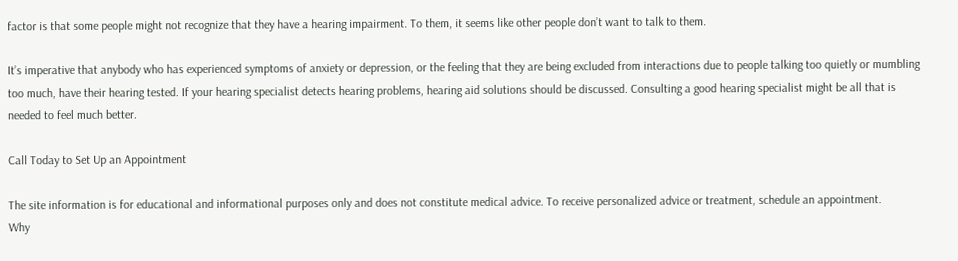factor is that some people might not recognize that they have a hearing impairment. To them, it seems like other people don’t want to talk to them.

It’s imperative that anybody who has experienced symptoms of anxiety or depression, or the feeling that they are being excluded from interactions due to people talking too quietly or mumbling too much, have their hearing tested. If your hearing specialist detects hearing problems, hearing aid solutions should be discussed. Consulting a good hearing specialist might be all that is needed to feel much better.

Call Today to Set Up an Appointment

The site information is for educational and informational purposes only and does not constitute medical advice. To receive personalized advice or treatment, schedule an appointment.
Why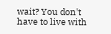wait? You don't have to live with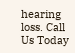hearing loss. Call Us Today